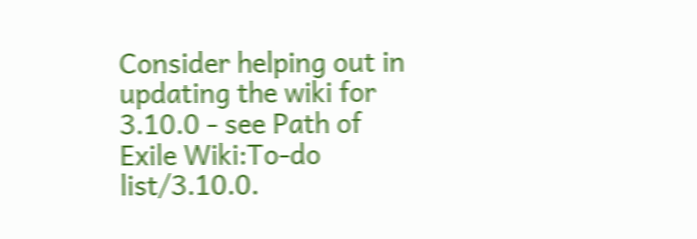Consider helping out in updating the wiki for 3.10.0 - see Path of Exile Wiki:To-do list/3.10.0.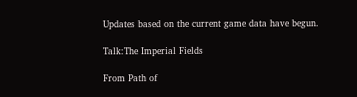Updates based on the current game data have begun.

Talk:The Imperial Fields

From Path of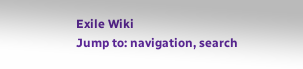Exile Wiki
Jump to: navigation, search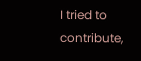I tried to contribute,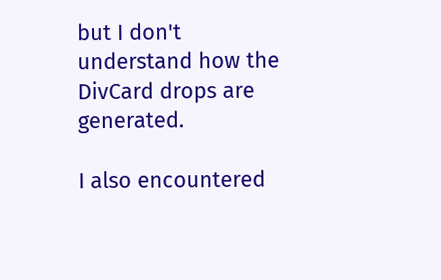but I don't understand how the DivCard drops are generated.

I also encountered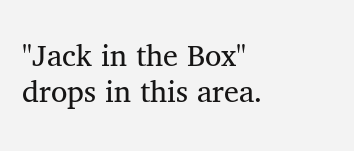"Jack in the Box" drops in this area.